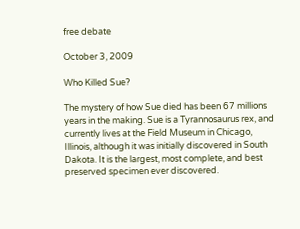free debate

October 3, 2009

Who Killed Sue?

The mystery of how Sue died has been 67 millions years in the making. Sue is a Tyrannosaurus rex, and currently lives at the Field Museum in Chicago, Illinois, although it was initially discovered in South Dakota. It is the largest, most complete, and best preserved specimen ever discovered.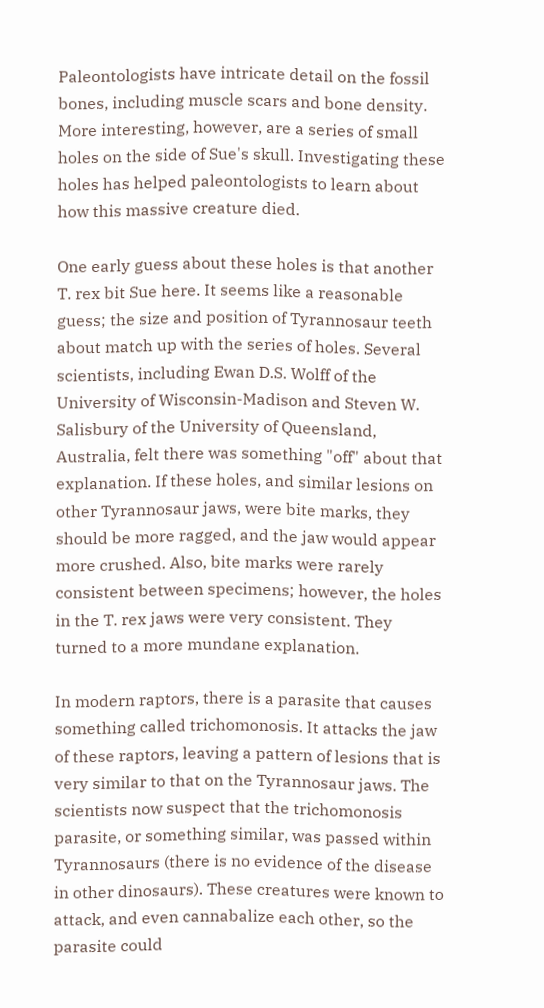Paleontologists have intricate detail on the fossil bones, including muscle scars and bone density. More interesting, however, are a series of small holes on the side of Sue's skull. Investigating these holes has helped paleontologists to learn about how this massive creature died.

One early guess about these holes is that another T. rex bit Sue here. It seems like a reasonable guess; the size and position of Tyrannosaur teeth about match up with the series of holes. Several scientists, including Ewan D.S. Wolff of the University of Wisconsin-Madison and Steven W. Salisbury of the University of Queensland, Australia, felt there was something "off" about that explanation. If these holes, and similar lesions on other Tyrannosaur jaws, were bite marks, they should be more ragged, and the jaw would appear more crushed. Also, bite marks were rarely consistent between specimens; however, the holes in the T. rex jaws were very consistent. They turned to a more mundane explanation.

In modern raptors, there is a parasite that causes something called trichomonosis. It attacks the jaw of these raptors, leaving a pattern of lesions that is very similar to that on the Tyrannosaur jaws. The scientists now suspect that the trichomonosis parasite, or something similar, was passed within Tyrannosaurs (there is no evidence of the disease in other dinosaurs). These creatures were known to attack, and even cannabalize each other, so the parasite could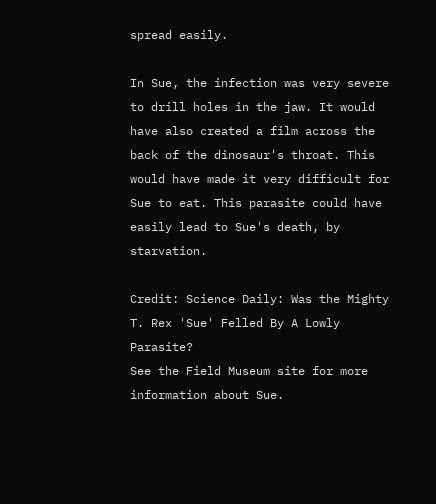spread easily.

In Sue, the infection was very severe to drill holes in the jaw. It would have also created a film across the back of the dinosaur's throat. This would have made it very difficult for Sue to eat. This parasite could have easily lead to Sue's death, by starvation.

Credit: Science Daily: Was the Mighty T. Rex 'Sue' Felled By A Lowly Parasite?
See the Field Museum site for more information about Sue.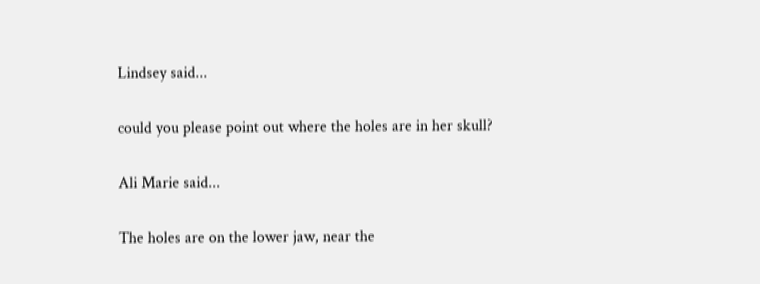Lindsey said...

could you please point out where the holes are in her skull?

Ali Marie said...

The holes are on the lower jaw, near the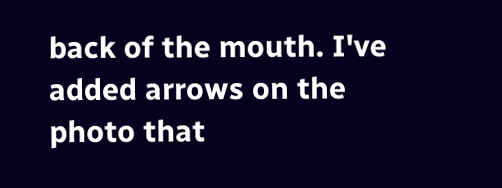back of the mouth. I've added arrows on the photo that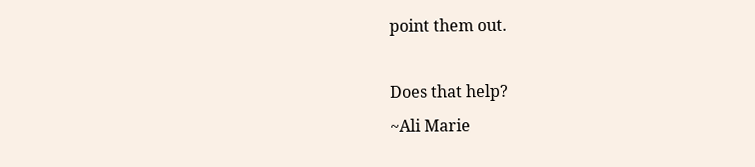point them out.

Does that help?
~Ali Marie